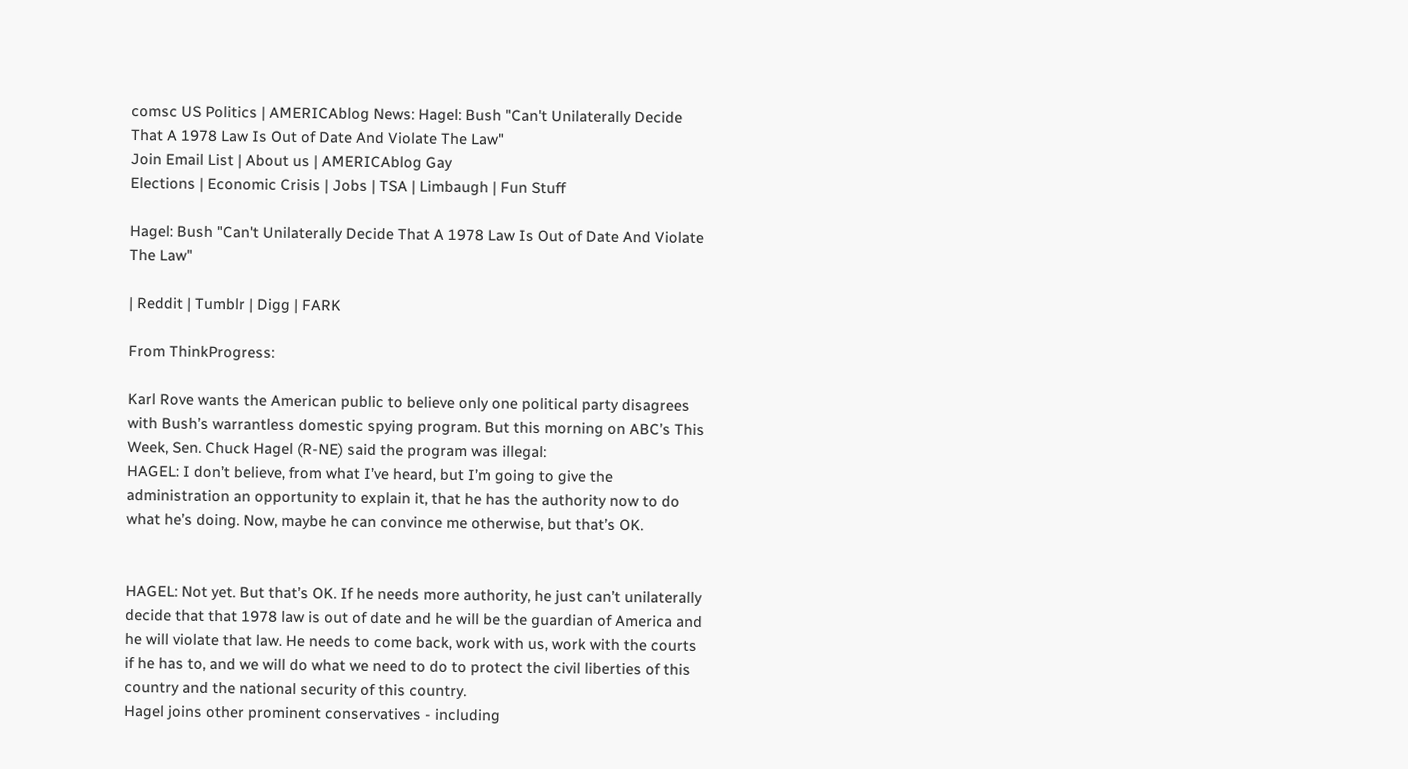comsc US Politics | AMERICAblog News: Hagel: Bush "Can't Unilaterally Decide That A 1978 Law Is Out of Date And Violate The Law"
Join Email List | About us | AMERICAblog Gay
Elections | Economic Crisis | Jobs | TSA | Limbaugh | Fun Stuff

Hagel: Bush "Can't Unilaterally Decide That A 1978 Law Is Out of Date And Violate The Law"

| Reddit | Tumblr | Digg | FARK

From ThinkProgress:

Karl Rove wants the American public to believe only one political party disagrees with Bush’s warrantless domestic spying program. But this morning on ABC’s This Week, Sen. Chuck Hagel (R-NE) said the program was illegal:
HAGEL: I don’t believe, from what I’ve heard, but I’m going to give the administration an opportunity to explain it, that he has the authority now to do what he’s doing. Now, maybe he can convince me otherwise, but that’s OK.


HAGEL: Not yet. But that’s OK. If he needs more authority, he just can’t unilaterally decide that that 1978 law is out of date and he will be the guardian of America and he will violate that law. He needs to come back, work with us, work with the courts if he has to, and we will do what we need to do to protect the civil liberties of this country and the national security of this country.
Hagel joins other prominent conservatives - including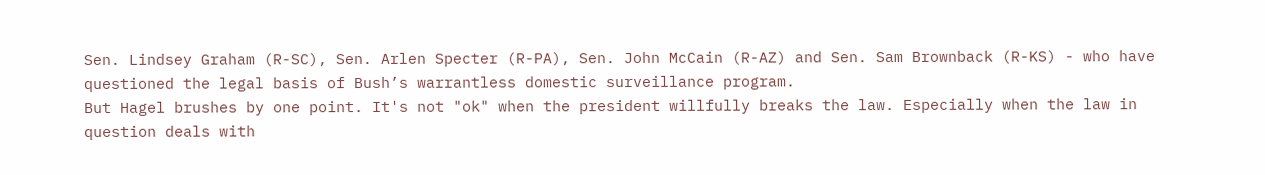Sen. Lindsey Graham (R-SC), Sen. Arlen Specter (R-PA), Sen. John McCain (R-AZ) and Sen. Sam Brownback (R-KS) - who have questioned the legal basis of Bush’s warrantless domestic surveillance program.
But Hagel brushes by one point. It's not "ok" when the president willfully breaks the law. Especially when the law in question deals with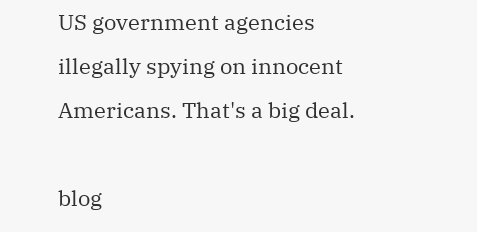US government agencies illegally spying on innocent Americans. That's a big deal.

blog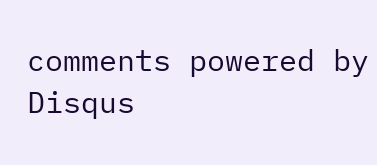comments powered by Disqus